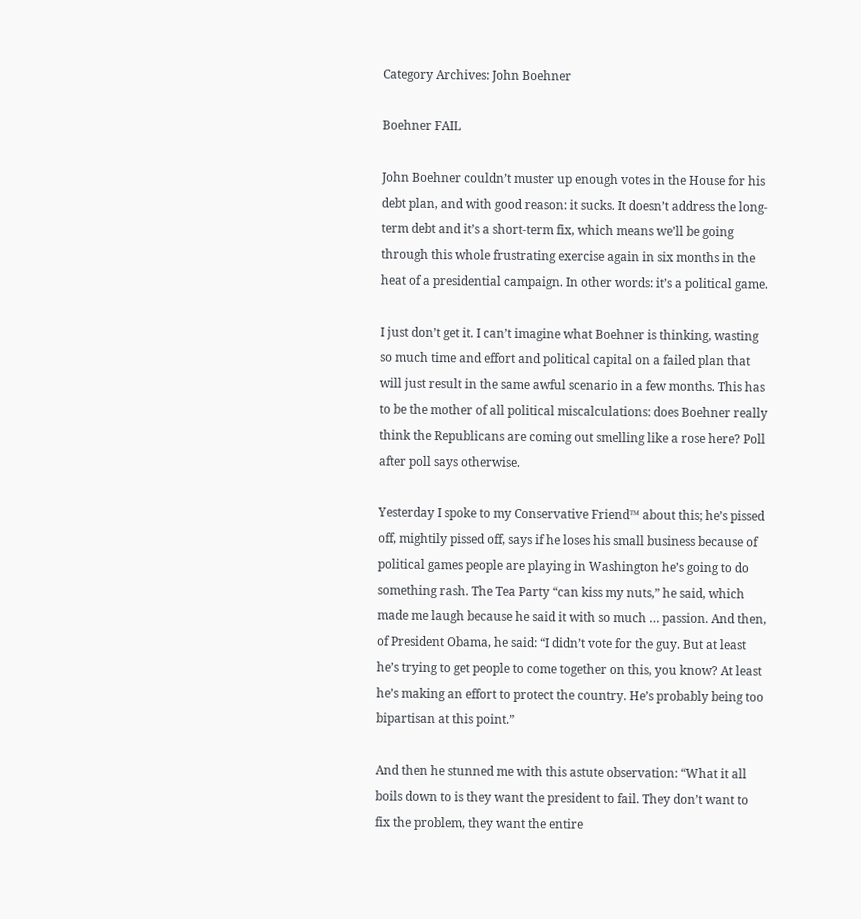Category Archives: John Boehner

Boehner FAIL

John Boehner couldn’t muster up enough votes in the House for his debt plan, and with good reason: it sucks. It doesn’t address the long-term debt and it’s a short-term fix, which means we’ll be going through this whole frustrating exercise again in six months in the heat of a presidential campaign. In other words: it’s a political game.

I just don’t get it. I can’t imagine what Boehner is thinking, wasting so much time and effort and political capital on a failed plan that will just result in the same awful scenario in a few months. This has to be the mother of all political miscalculations: does Boehner really think the Republicans are coming out smelling like a rose here? Poll after poll says otherwise.

Yesterday I spoke to my Conservative Friend™ about this; he’s pissed off, mightily pissed off, says if he loses his small business because of political games people are playing in Washington he’s going to do something rash. The Tea Party “can kiss my nuts,” he said, which made me laugh because he said it with so much … passion. And then, of President Obama, he said: “I didn’t vote for the guy. But at least he’s trying to get people to come together on this, you know? At least he’s making an effort to protect the country. He’s probably being too bipartisan at this point.”

And then he stunned me with this astute observation: “What it all boils down to is they want the president to fail. They don’t want to fix the problem, they want the entire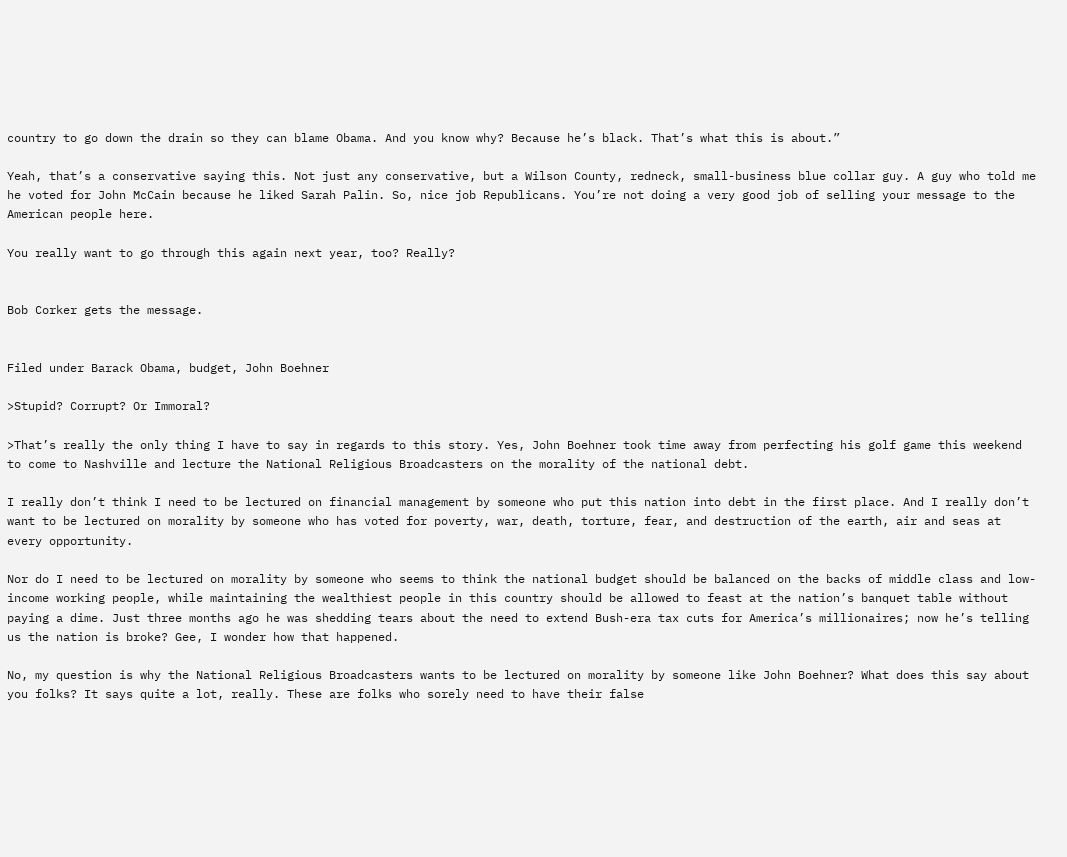country to go down the drain so they can blame Obama. And you know why? Because he’s black. That’s what this is about.”

Yeah, that’s a conservative saying this. Not just any conservative, but a Wilson County, redneck, small-business blue collar guy. A guy who told me he voted for John McCain because he liked Sarah Palin. So, nice job Republicans. You’re not doing a very good job of selling your message to the American people here.

You really want to go through this again next year, too? Really?


Bob Corker gets the message.


Filed under Barack Obama, budget, John Boehner

>Stupid? Corrupt? Or Immoral?

>That’s really the only thing I have to say in regards to this story. Yes, John Boehner took time away from perfecting his golf game this weekend to come to Nashville and lecture the National Religious Broadcasters on the morality of the national debt.

I really don’t think I need to be lectured on financial management by someone who put this nation into debt in the first place. And I really don’t want to be lectured on morality by someone who has voted for poverty, war, death, torture, fear, and destruction of the earth, air and seas at every opportunity.

Nor do I need to be lectured on morality by someone who seems to think the national budget should be balanced on the backs of middle class and low-income working people, while maintaining the wealthiest people in this country should be allowed to feast at the nation’s banquet table without paying a dime. Just three months ago he was shedding tears about the need to extend Bush-era tax cuts for America’s millionaires; now he’s telling us the nation is broke? Gee, I wonder how that happened.

No, my question is why the National Religious Broadcasters wants to be lectured on morality by someone like John Boehner? What does this say about you folks? It says quite a lot, really. These are folks who sorely need to have their false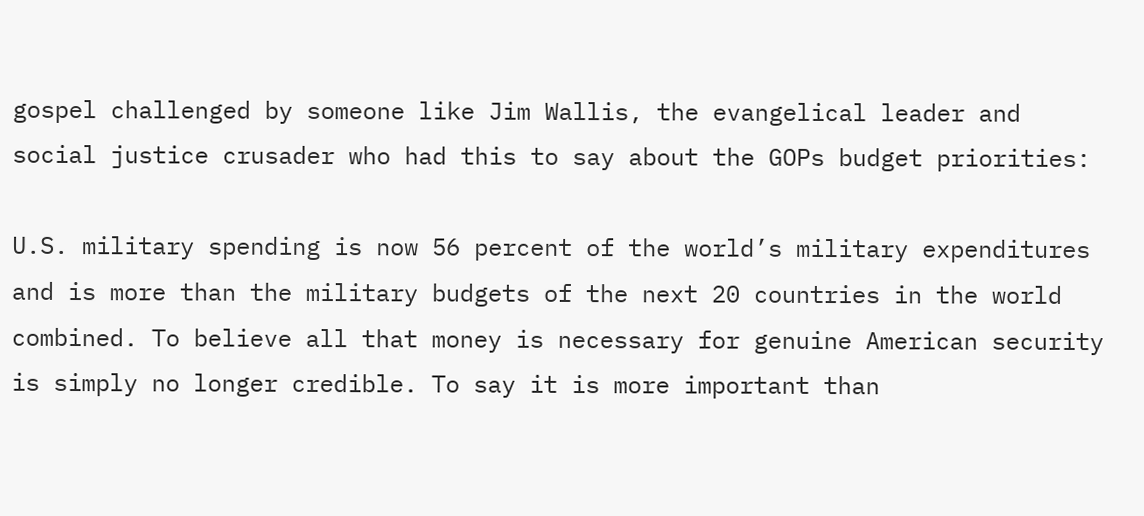gospel challenged by someone like Jim Wallis, the evangelical leader and social justice crusader who had this to say about the GOPs budget priorities:

U.S. military spending is now 56 percent of the world’s military expenditures and is more than the military budgets of the next 20 countries in the world combined. To believe all that money is necessary for genuine American security is simply no longer credible. To say it is more important than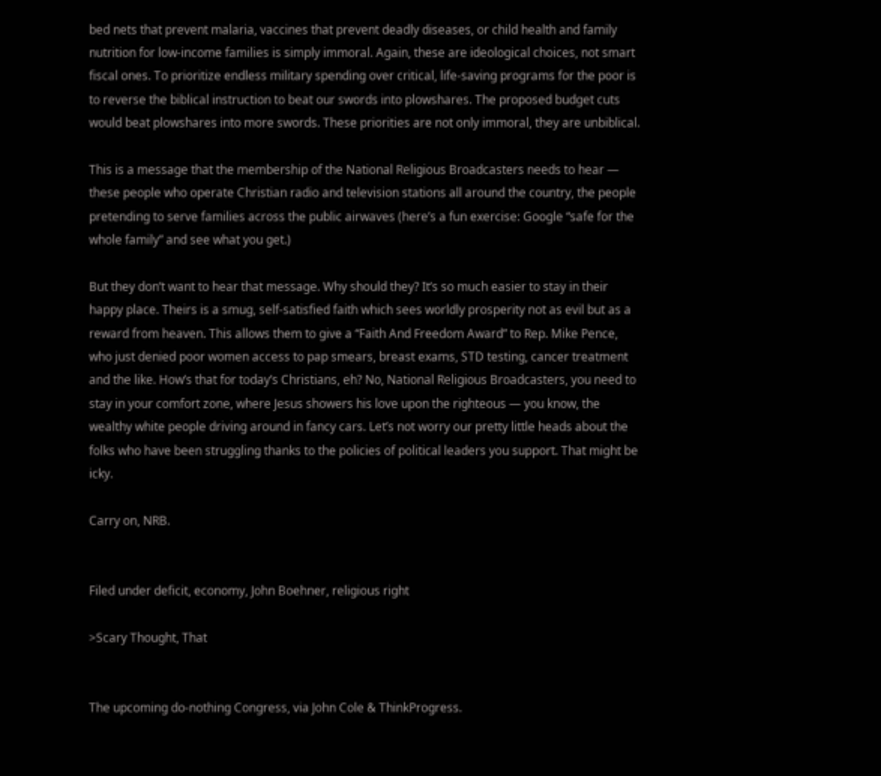bed nets that prevent malaria, vaccines that prevent deadly diseases, or child health and family nutrition for low-income families is simply immoral. Again, these are ideological choices, not smart fiscal ones. To prioritize endless military spending over critical, life-saving programs for the poor is to reverse the biblical instruction to beat our swords into plowshares. The proposed budget cuts would beat plowshares into more swords. These priorities are not only immoral, they are unbiblical.

This is a message that the membership of the National Religious Broadcasters needs to hear — these people who operate Christian radio and television stations all around the country, the people pretending to serve families across the public airwaves (here’s a fun exercise: Google “safe for the whole family” and see what you get.)

But they don’t want to hear that message. Why should they? It’s so much easier to stay in their happy place. Theirs is a smug, self-satisfied faith which sees worldly prosperity not as evil but as a reward from heaven. This allows them to give a “Faith And Freedom Award” to Rep. Mike Pence, who just denied poor women access to pap smears, breast exams, STD testing, cancer treatment and the like. How’s that for today’s Christians, eh? No, National Religious Broadcasters, you need to stay in your comfort zone, where Jesus showers his love upon the righteous — you know, the wealthy white people driving around in fancy cars. Let’s not worry our pretty little heads about the folks who have been struggling thanks to the policies of political leaders you support. That might be icky.

Carry on, NRB.


Filed under deficit, economy, John Boehner, religious right

>Scary Thought, That


The upcoming do-nothing Congress, via John Cole & ThinkProgress.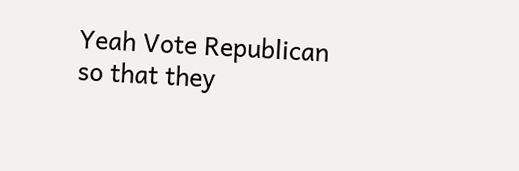Yeah Vote Republican so that they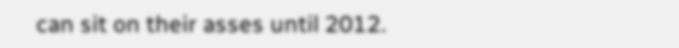can sit on their asses until 2012.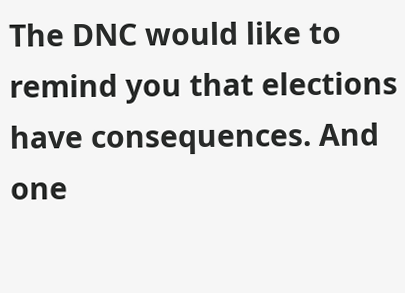The DNC would like to remind you that elections have consequences. And one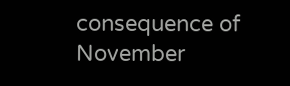consequence of November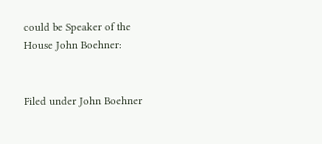could be Speaker of the House John Boehner:


Filed under John Boehner